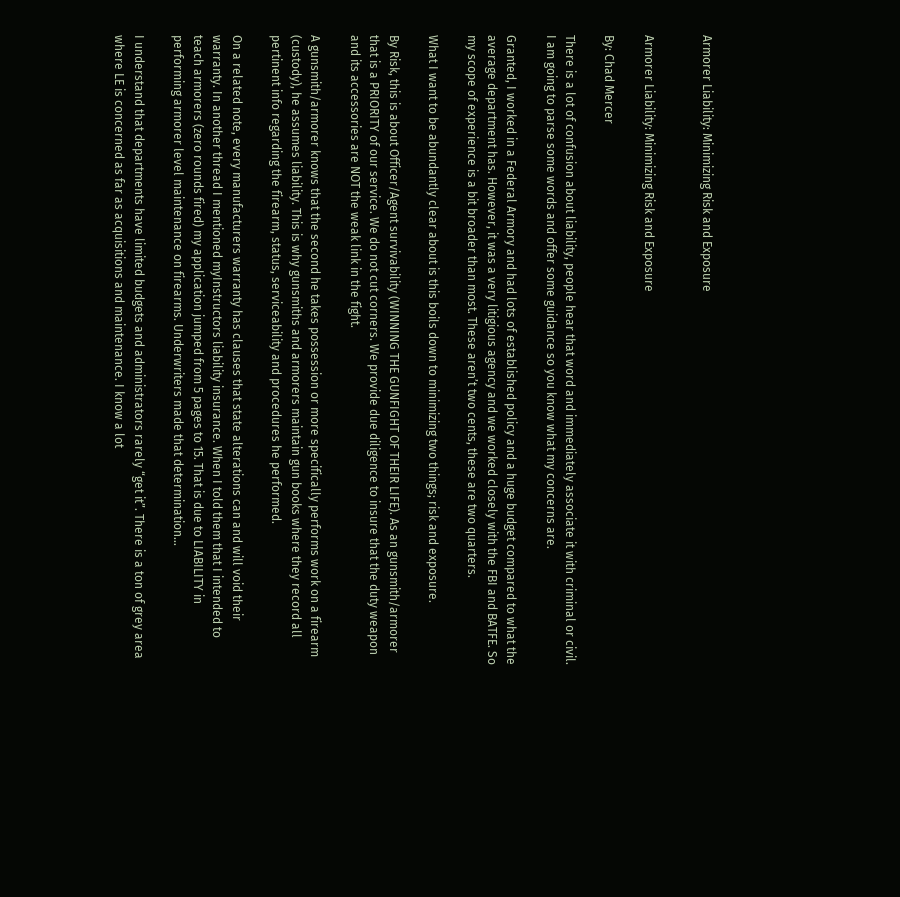Armorer Liability: Minimizing Risk and Exposure


Armorer Liability: Minimizing Risk and Exposure

By: Chad Mercer

There is a lot of confusion about liability, people hear that word and immediately associate it with criminal or civil. I am going to parse some words and offer some guidance so you know what my concerns are.

Granted, I worked in a Federal Armory and had lots of established policy and a huge budget compared to what the average department has. However, it was a very litigious agency and we worked closely with the FBI and BATFE. So my scope of experience is a bit broader than most. These aren’t two cents, these are two quarters.

What I want to be abundantly clear about is this boils down to minimizing two things; risk and exposure.

By Risk, this is about Officer/Agent survivability (WINNING THE GUNFIGHT OF THEIR LIFE). As an gunsmith/armorer that is a PRIORITY of our service. We do not cut corners. We provide due diligence to insure that the duty weapon and its accessories are NOT the weak link in the fight.

A gunsmith/armorer knows that the second he takes possession or more specifically performs work on a firearm (custody), he assumes liability. This is why gunsmiths and armorers maintain gun books where they record all pertinent info regarding the firearm, status, serviceability and procedures he performed.

On a related note, every manufacturers warranty has clauses that state alterations can and will void their warranty. In another thread I mentioned myInstructors liability insurance. When I told them that I intended to teach armorers (zero rounds fired) my application jumped from 5 pages to 15. That is due to LIABILITY in performing armorer level maintenance on firearms. Underwriters made that determination…

I understand that departments have limited budgets and administrators rarely “get it”. There is a ton of grey area where LE is concerned as far as acquisitions and maintenance. I know a lot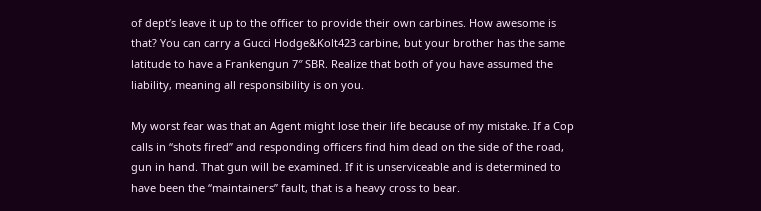of dept’s leave it up to the officer to provide their own carbines. How awesome is that? You can carry a Gucci Hodge&Kolt423 carbine, but your brother has the same latitude to have a Frankengun 7″ SBR. Realize that both of you have assumed the liability, meaning all responsibility is on you.

My worst fear was that an Agent might lose their life because of my mistake. If a Cop calls in “shots fired” and responding officers find him dead on the side of the road, gun in hand. That gun will be examined. If it is unserviceable and is determined to have been the “maintainers” fault, that is a heavy cross to bear.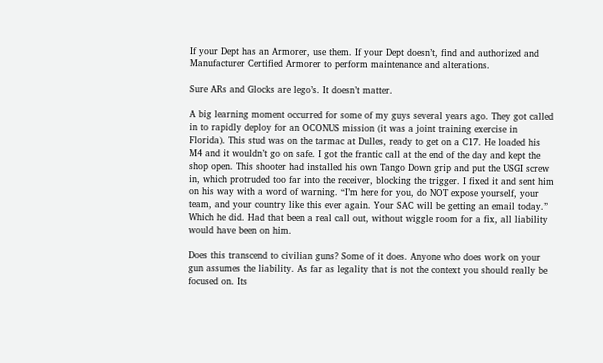If your Dept has an Armorer, use them. If your Dept doesn’t, find and authorized and Manufacturer Certified Armorer to perform maintenance and alterations.

Sure ARs and Glocks are lego’s. It doesn’t matter.

A big learning moment occurred for some of my guys several years ago. They got called in to rapidly deploy for an OCONUS mission (it was a joint training exercise in Florida). This stud was on the tarmac at Dulles, ready to get on a C17. He loaded his M4 and it wouldn’t go on safe. I got the frantic call at the end of the day and kept the shop open. This shooter had installed his own Tango Down grip and put the USGI screw in, which protruded too far into the receiver, blocking the trigger. I fixed it and sent him on his way with a word of warning. “I’m here for you, do NOT expose yourself, your team, and your country like this ever again. Your SAC will be getting an email today.” Which he did. Had that been a real call out, without wiggle room for a fix, all liability would have been on him.

Does this transcend to civilian guns? Some of it does. Anyone who does work on your gun assumes the liability. As far as legality that is not the context you should really be focused on. Its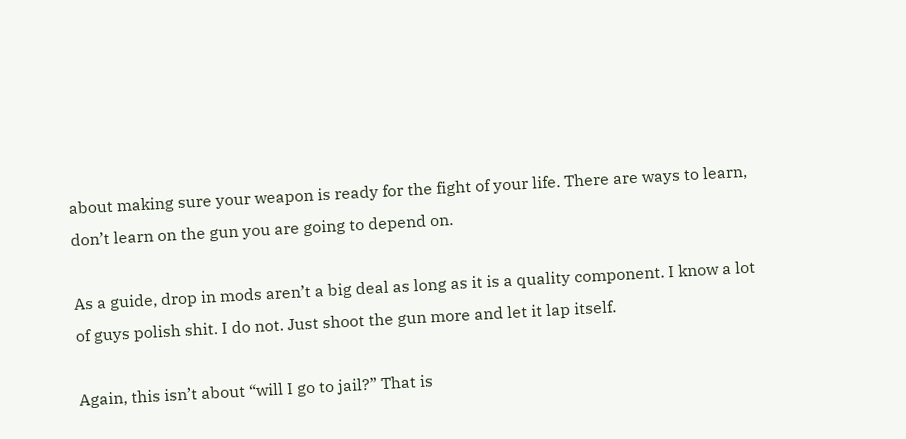about making sure your weapon is ready for the fight of your life. There are ways to learn, don’t learn on the gun you are going to depend on.

As a guide, drop in mods aren’t a big deal as long as it is a quality component. I know a lot of guys polish shit. I do not. Just shoot the gun more and let it lap itself.

Again, this isn’t about “will I go to jail?” That is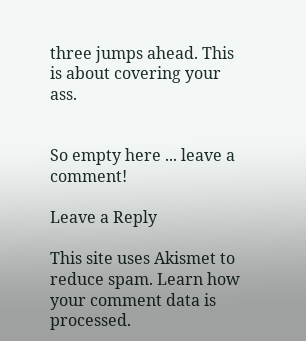three jumps ahead. This is about covering your ass.


So empty here ... leave a comment!

Leave a Reply

This site uses Akismet to reduce spam. Learn how your comment data is processed.